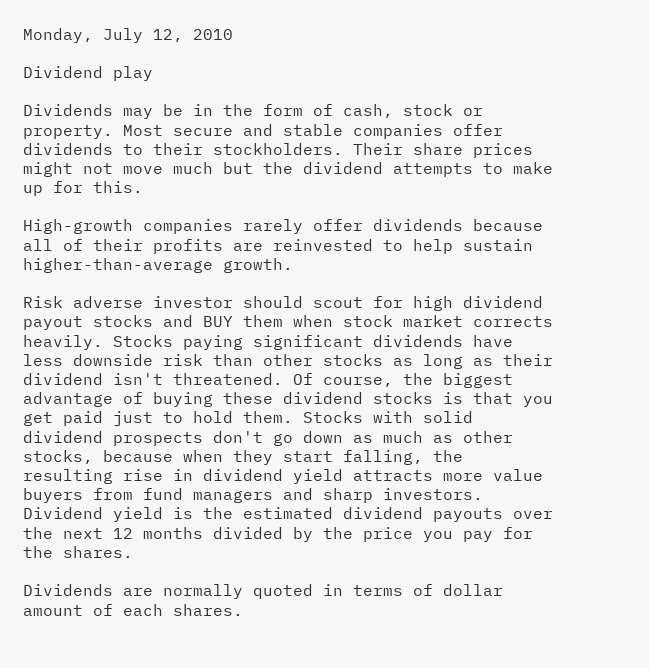Monday, July 12, 2010

Dividend play

Dividends may be in the form of cash, stock or property. Most secure and stable companies offer dividends to their stockholders. Their share prices might not move much but the dividend attempts to make up for this.

High-growth companies rarely offer dividends because all of their profits are reinvested to help sustain higher-than-average growth.

Risk adverse investor should scout for high dividend payout stocks and BUY them when stock market corrects heavily. Stocks paying significant dividends have less downside risk than other stocks as long as their dividend isn't threatened. Of course, the biggest advantage of buying these dividend stocks is that you get paid just to hold them. Stocks with solid dividend prospects don't go down as much as other stocks, because when they start falling, the resulting rise in dividend yield attracts more value buyers from fund managers and sharp investors. Dividend yield is the estimated dividend payouts over the next 12 months divided by the price you pay for the shares.

Dividends are normally quoted in terms of dollar amount of each shares.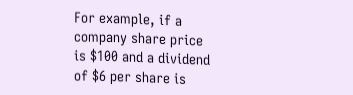For example, if a company share price is $100 and a dividend of $6 per share is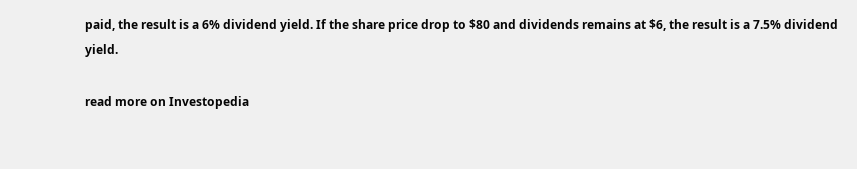paid, the result is a 6% dividend yield. If the share price drop to $80 and dividends remains at $6, the result is a 7.5% dividend yield.

read more on Investopedia